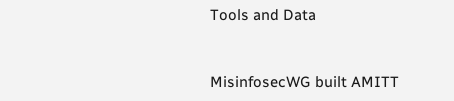Tools and Data


MisinfosecWG built AMITT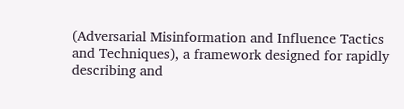(Adversarial Misinformation and Influence Tactics and Techniques), a framework designed for rapidly describing and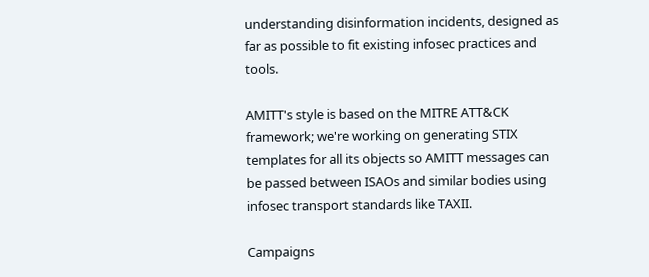understanding disinformation incidents, designed as far as possible to fit existing infosec practices and tools.

AMITT's style is based on the MITRE ATT&CK framework; we're working on generating STIX templates for all its objects so AMITT messages can be passed between ISAOs and similar bodies using infosec transport standards like TAXII.

Campaigns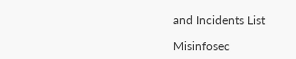and Incidents List

Misinfosec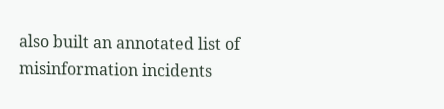also built an annotated list of misinformation incidents